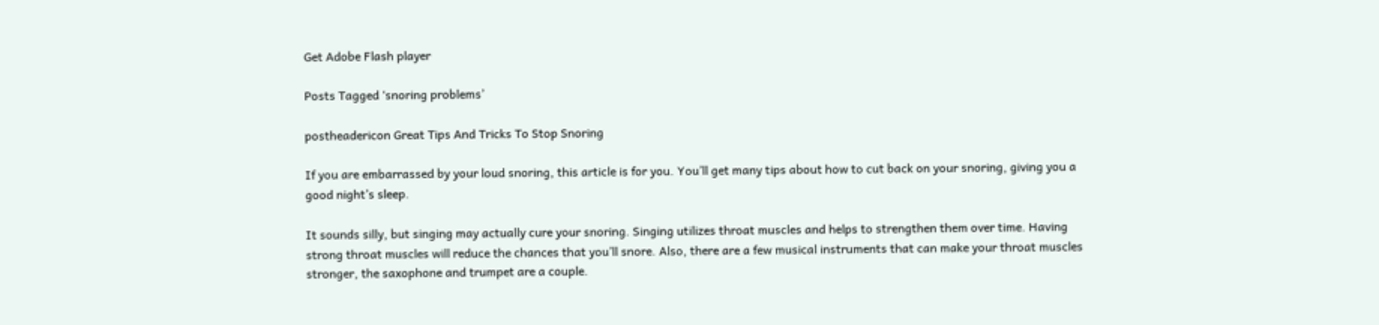Get Adobe Flash player

Posts Tagged ‘snoring problems’

postheadericon Great Tips And Tricks To Stop Snoring

If you are embarrassed by your loud snoring, this article is for you. You’ll get many tips about how to cut back on your snoring, giving you a good night’s sleep.

It sounds silly, but singing may actually cure your snoring. Singing utilizes throat muscles and helps to strengthen them over time. Having strong throat muscles will reduce the chances that you’ll snore. Also, there are a few musical instruments that can make your throat muscles stronger, the saxophone and trumpet are a couple.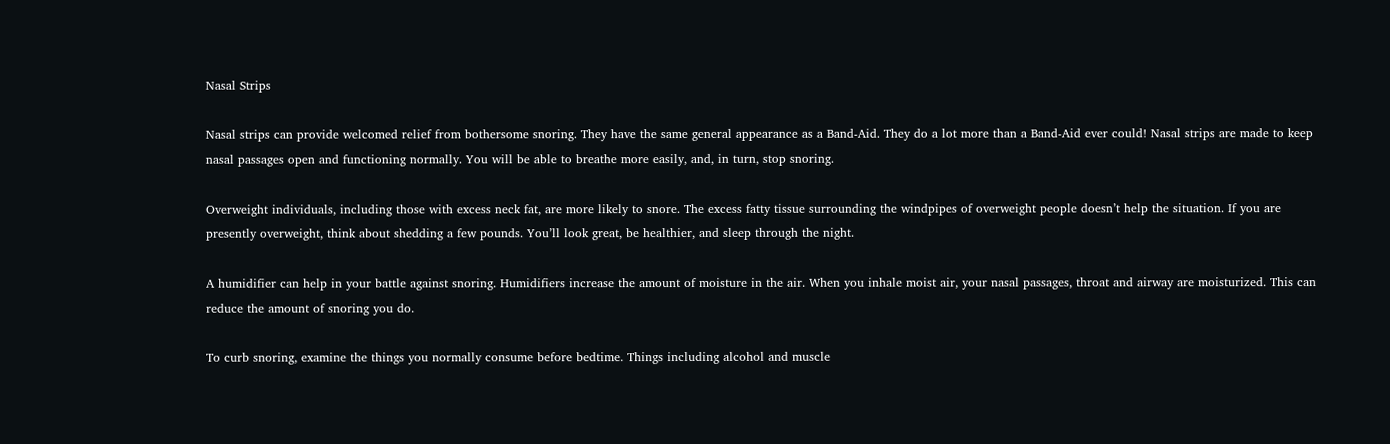Nasal Strips

Nasal strips can provide welcomed relief from bothersome snoring. They have the same general appearance as a Band-Aid. They do a lot more than a Band-Aid ever could! Nasal strips are made to keep nasal passages open and functioning normally. You will be able to breathe more easily, and, in turn, stop snoring.

Overweight individuals, including those with excess neck fat, are more likely to snore. The excess fatty tissue surrounding the windpipes of overweight people doesn’t help the situation. If you are presently overweight, think about shedding a few pounds. You’ll look great, be healthier, and sleep through the night.

A humidifier can help in your battle against snoring. Humidifiers increase the amount of moisture in the air. When you inhale moist air, your nasal passages, throat and airway are moisturized. This can reduce the amount of snoring you do.

To curb snoring, examine the things you normally consume before bedtime. Things including alcohol and muscle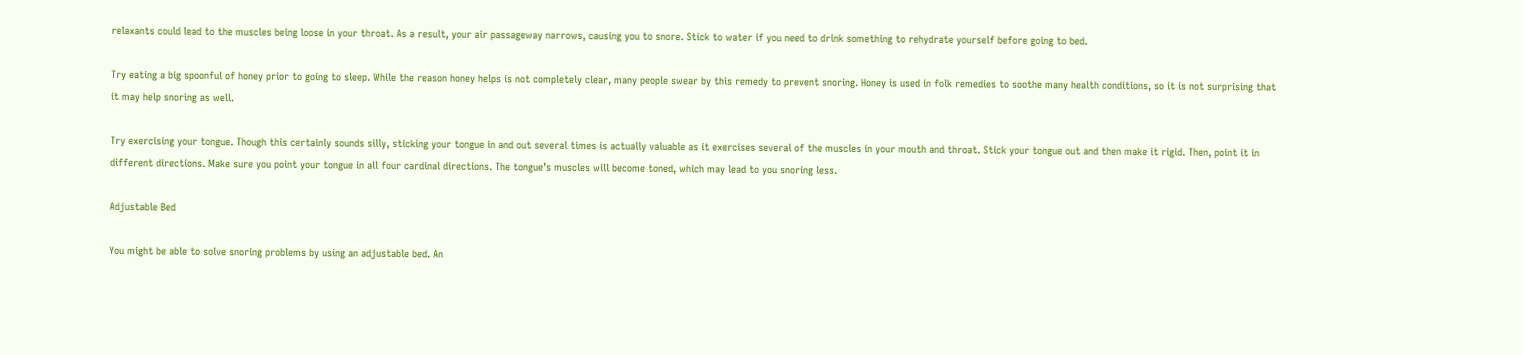relaxants could lead to the muscles being loose in your throat. As a result, your air passageway narrows, causing you to snore. Stick to water if you need to drink something to rehydrate yourself before going to bed.

Try eating a big spoonful of honey prior to going to sleep. While the reason honey helps is not completely clear, many people swear by this remedy to prevent snoring. Honey is used in folk remedies to soothe many health conditions, so it is not surprising that it may help snoring as well.

Try exercising your tongue. Though this certainly sounds silly, sticking your tongue in and out several times is actually valuable as it exercises several of the muscles in your mouth and throat. Stick your tongue out and then make it rigid. Then, point it in different directions. Make sure you point your tongue in all four cardinal directions. The tongue’s muscles will become toned, which may lead to you snoring less.

Adjustable Bed

You might be able to solve snoring problems by using an adjustable bed. An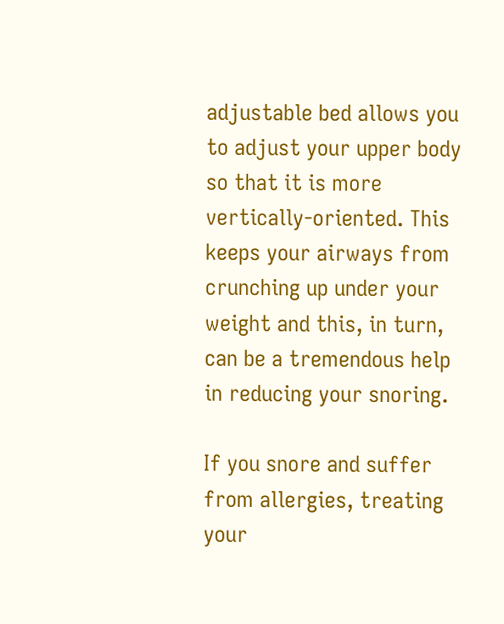adjustable bed allows you to adjust your upper body so that it is more vertically-oriented. This keeps your airways from crunching up under your weight and this, in turn, can be a tremendous help in reducing your snoring.

If you snore and suffer from allergies, treating your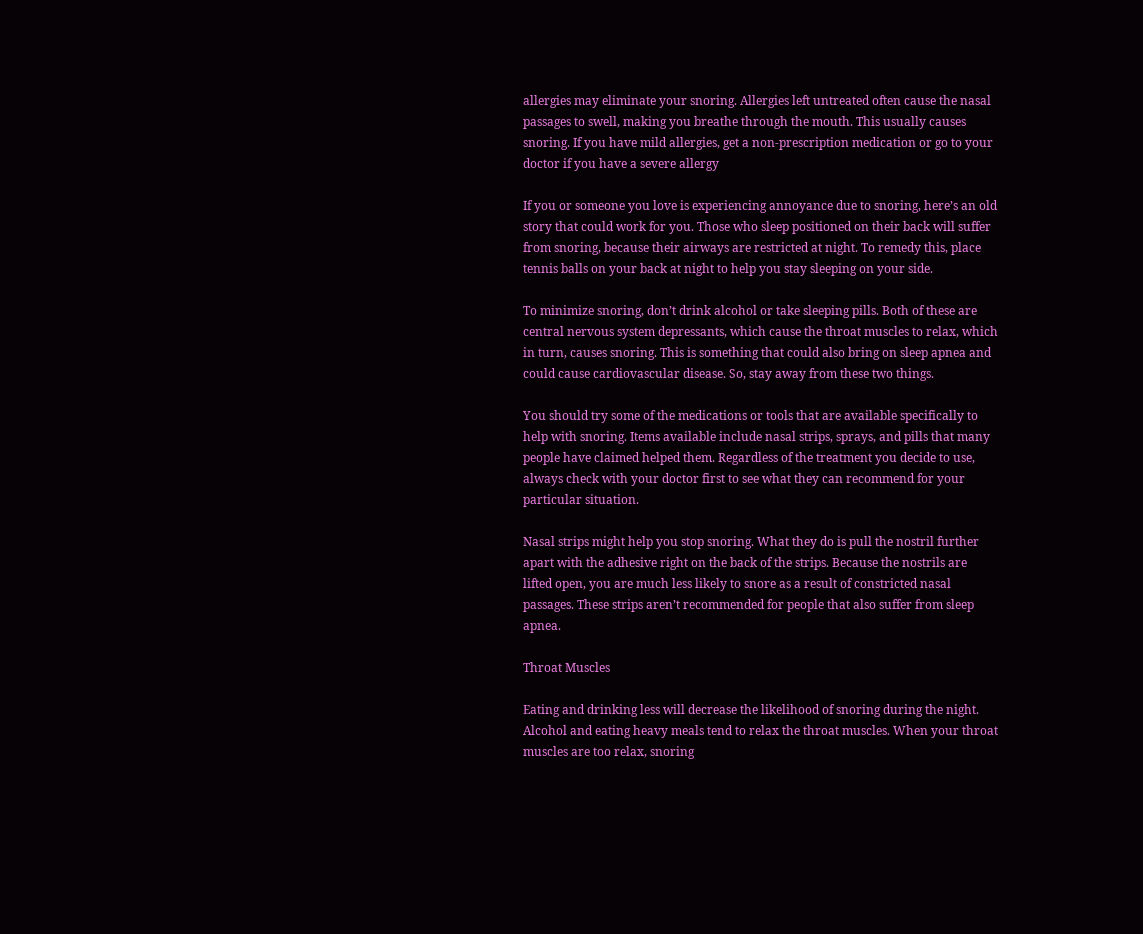allergies may eliminate your snoring. Allergies left untreated often cause the nasal passages to swell, making you breathe through the mouth. This usually causes snoring. If you have mild allergies, get a non-prescription medication or go to your doctor if you have a severe allergy

If you or someone you love is experiencing annoyance due to snoring, here’s an old story that could work for you. Those who sleep positioned on their back will suffer from snoring, because their airways are restricted at night. To remedy this, place tennis balls on your back at night to help you stay sleeping on your side.

To minimize snoring, don’t drink alcohol or take sleeping pills. Both of these are central nervous system depressants, which cause the throat muscles to relax, which in turn, causes snoring. This is something that could also bring on sleep apnea and could cause cardiovascular disease. So, stay away from these two things.

You should try some of the medications or tools that are available specifically to help with snoring. Items available include nasal strips, sprays, and pills that many people have claimed helped them. Regardless of the treatment you decide to use, always check with your doctor first to see what they can recommend for your particular situation.

Nasal strips might help you stop snoring. What they do is pull the nostril further apart with the adhesive right on the back of the strips. Because the nostrils are lifted open, you are much less likely to snore as a result of constricted nasal passages. These strips aren’t recommended for people that also suffer from sleep apnea.

Throat Muscles

Eating and drinking less will decrease the likelihood of snoring during the night. Alcohol and eating heavy meals tend to relax the throat muscles. When your throat muscles are too relax, snoring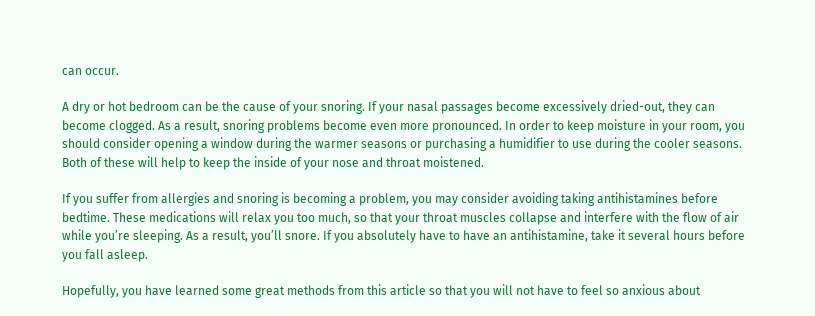can occur.

A dry or hot bedroom can be the cause of your snoring. If your nasal passages become excessively dried-out, they can become clogged. As a result, snoring problems become even more pronounced. In order to keep moisture in your room, you should consider opening a window during the warmer seasons or purchasing a humidifier to use during the cooler seasons. Both of these will help to keep the inside of your nose and throat moistened.

If you suffer from allergies and snoring is becoming a problem, you may consider avoiding taking antihistamines before bedtime. These medications will relax you too much, so that your throat muscles collapse and interfere with the flow of air while you’re sleeping. As a result, you’ll snore. If you absolutely have to have an antihistamine, take it several hours before you fall asleep.

Hopefully, you have learned some great methods from this article so that you will not have to feel so anxious about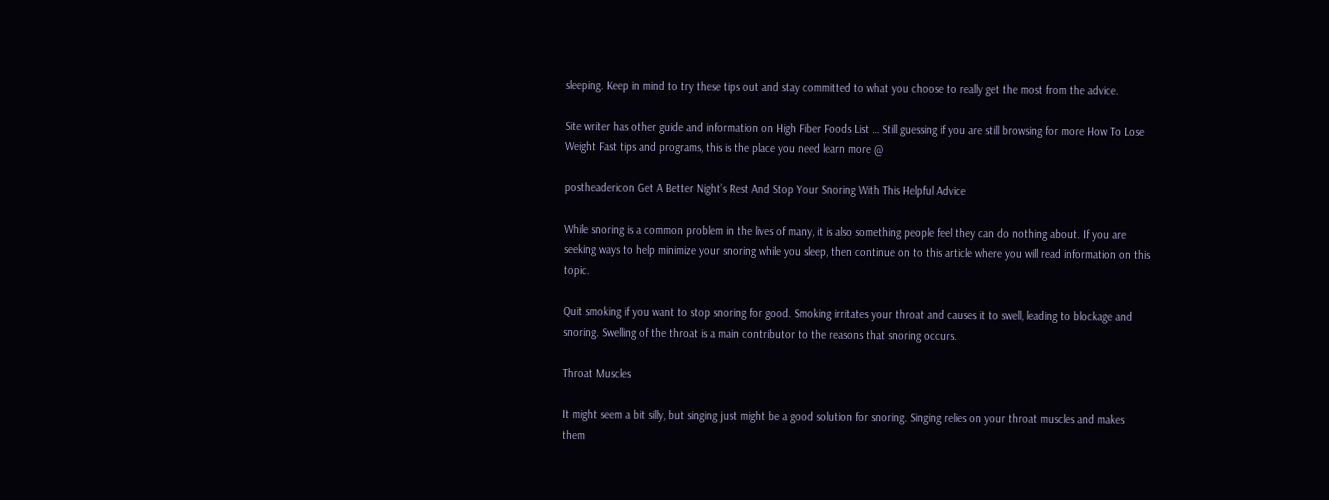sleeping. Keep in mind to try these tips out and stay committed to what you choose to really get the most from the advice.

Site writer has other guide and information on High Fiber Foods List … Still guessing if you are still browsing for more How To Lose Weight Fast tips and programs, this is the place you need learn more @

postheadericon Get A Better Night’s Rest And Stop Your Snoring With This Helpful Advice

While snoring is a common problem in the lives of many, it is also something people feel they can do nothing about. If you are seeking ways to help minimize your snoring while you sleep, then continue on to this article where you will read information on this topic.

Quit smoking if you want to stop snoring for good. Smoking irritates your throat and causes it to swell, leading to blockage and snoring. Swelling of the throat is a main contributor to the reasons that snoring occurs.

Throat Muscles

It might seem a bit silly, but singing just might be a good solution for snoring. Singing relies on your throat muscles and makes them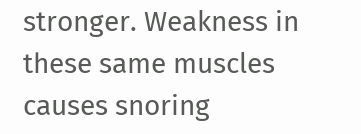stronger. Weakness in these same muscles causes snoring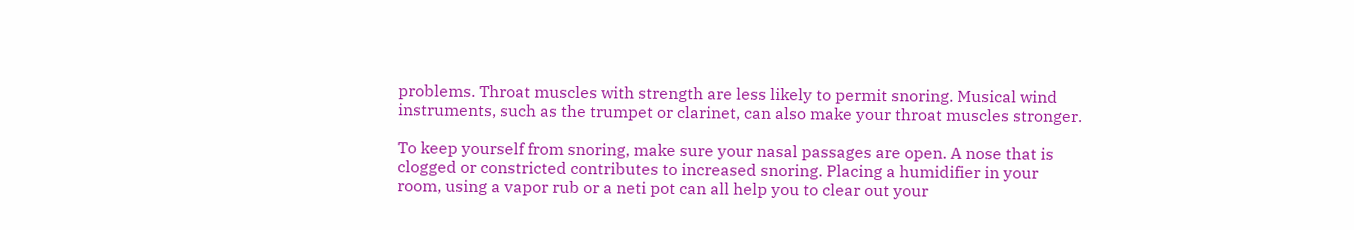problems. Throat muscles with strength are less likely to permit snoring. Musical wind instruments, such as the trumpet or clarinet, can also make your throat muscles stronger.

To keep yourself from snoring, make sure your nasal passages are open. A nose that is clogged or constricted contributes to increased snoring. Placing a humidifier in your room, using a vapor rub or a neti pot can all help you to clear out your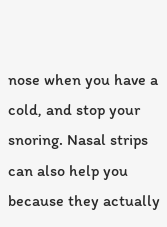nose when you have a cold, and stop your snoring. Nasal strips can also help you because they actually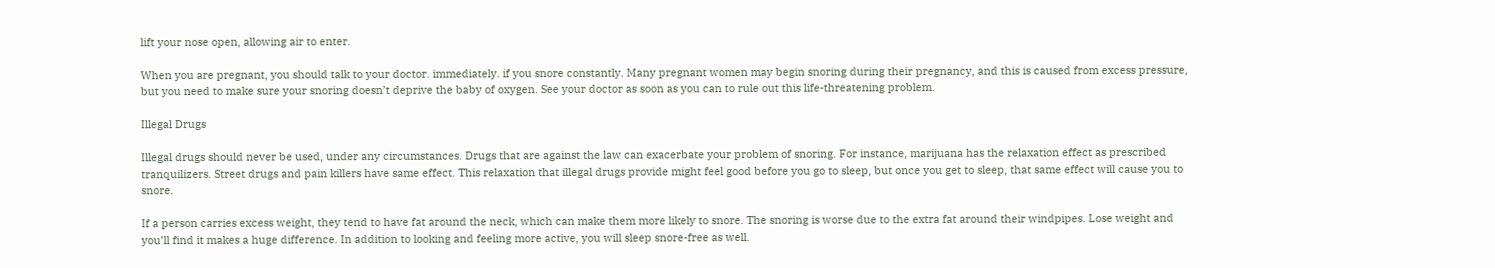lift your nose open, allowing air to enter.

When you are pregnant, you should talk to your doctor. immediately. if you snore constantly. Many pregnant women may begin snoring during their pregnancy, and this is caused from excess pressure, but you need to make sure your snoring doesn’t deprive the baby of oxygen. See your doctor as soon as you can to rule out this life-threatening problem.

Illegal Drugs

Illegal drugs should never be used, under any circumstances. Drugs that are against the law can exacerbate your problem of snoring. For instance, marijuana has the relaxation effect as prescribed tranquilizers. Street drugs and pain killers have same effect. This relaxation that illegal drugs provide might feel good before you go to sleep, but once you get to sleep, that same effect will cause you to snore.

If a person carries excess weight, they tend to have fat around the neck, which can make them more likely to snore. The snoring is worse due to the extra fat around their windpipes. Lose weight and you’ll find it makes a huge difference. In addition to looking and feeling more active, you will sleep snore-free as well.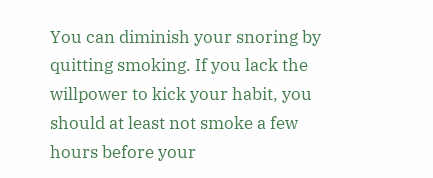You can diminish your snoring by quitting smoking. If you lack the willpower to kick your habit, you should at least not smoke a few hours before your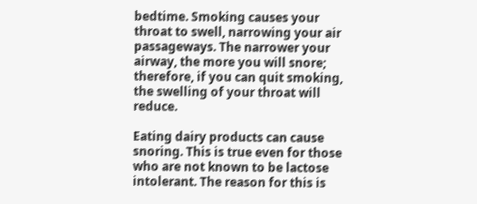bedtime. Smoking causes your throat to swell, narrowing your air passageways. The narrower your airway, the more you will snore; therefore, if you can quit smoking, the swelling of your throat will reduce.

Eating dairy products can cause snoring. This is true even for those who are not known to be lactose intolerant. The reason for this is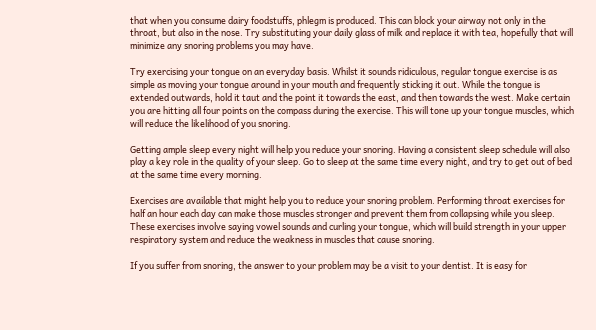that when you consume dairy foodstuffs, phlegm is produced. This can block your airway not only in the throat, but also in the nose. Try substituting your daily glass of milk and replace it with tea, hopefully that will minimize any snoring problems you may have.

Try exercising your tongue on an everyday basis. Whilst it sounds ridiculous, regular tongue exercise is as simple as moving your tongue around in your mouth and frequently sticking it out. While the tongue is extended outwards, hold it taut and the point it towards the east, and then towards the west. Make certain you are hitting all four points on the compass during the exercise. This will tone up your tongue muscles, which will reduce the likelihood of you snoring.

Getting ample sleep every night will help you reduce your snoring. Having a consistent sleep schedule will also play a key role in the quality of your sleep. Go to sleep at the same time every night, and try to get out of bed at the same time every morning.

Exercises are available that might help you to reduce your snoring problem. Performing throat exercises for half an hour each day can make those muscles stronger and prevent them from collapsing while you sleep. These exercises involve saying vowel sounds and curling your tongue, which will build strength in your upper respiratory system and reduce the weakness in muscles that cause snoring.

If you suffer from snoring, the answer to your problem may be a visit to your dentist. It is easy for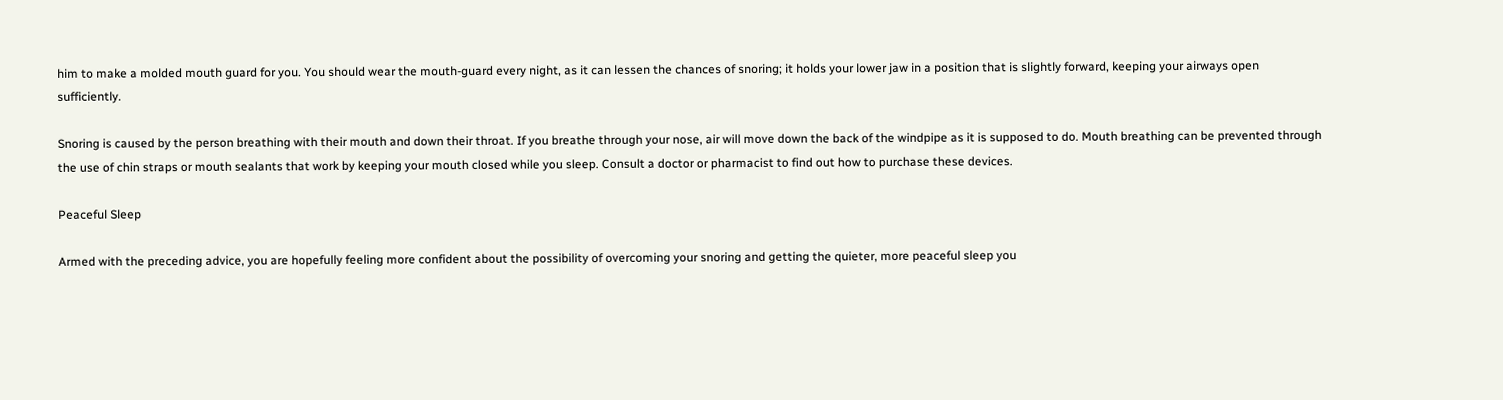him to make a molded mouth guard for you. You should wear the mouth-guard every night, as it can lessen the chances of snoring; it holds your lower jaw in a position that is slightly forward, keeping your airways open sufficiently.

Snoring is caused by the person breathing with their mouth and down their throat. If you breathe through your nose, air will move down the back of the windpipe as it is supposed to do. Mouth breathing can be prevented through the use of chin straps or mouth sealants that work by keeping your mouth closed while you sleep. Consult a doctor or pharmacist to find out how to purchase these devices.

Peaceful Sleep

Armed with the preceding advice, you are hopefully feeling more confident about the possibility of overcoming your snoring and getting the quieter, more peaceful sleep you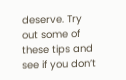deserve. Try out some of these tips and see if you don’t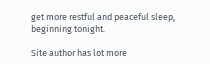get more restful and peaceful sleep, beginning tonight.

Site author has lot more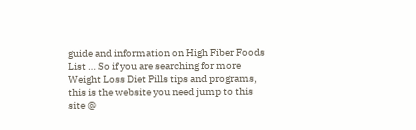guide and information on High Fiber Foods List … So if you are searching for more Weight Loss Diet Pills tips and programs, this is the website you need jump to this site @